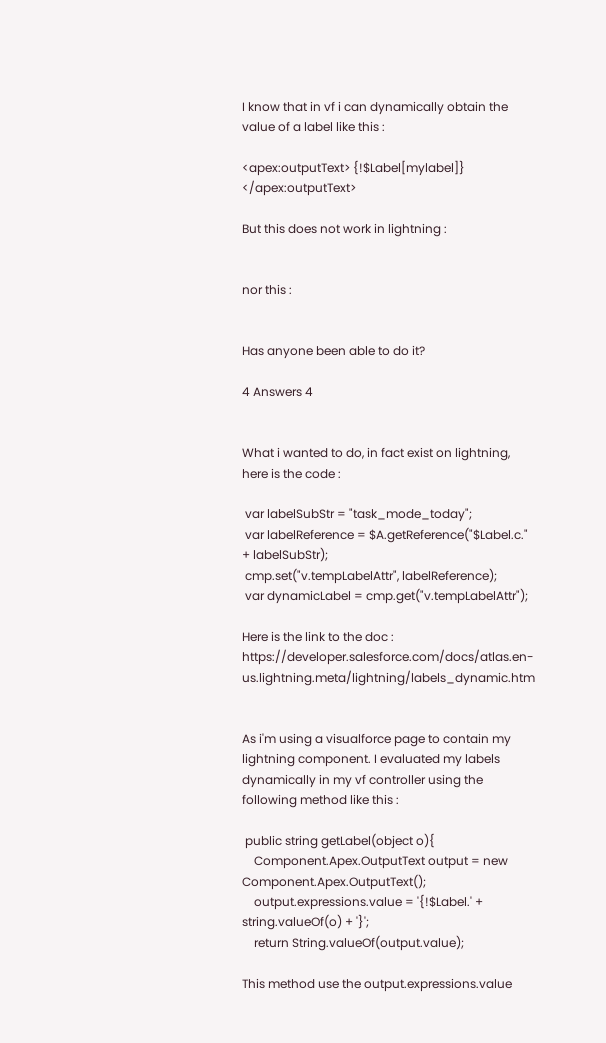I know that in vf i can dynamically obtain the value of a label like this :

<apex:outputText> {!$Label[mylabel]} </apex:outputText>

But this does not work in lightning :


nor this :


Has anyone been able to do it?

4 Answers 4


What i wanted to do, in fact exist on lightning, here is the code :

 var labelSubStr = "task_mode_today";
 var labelReference = $A.getReference("$Label.c." + labelSubStr);
 cmp.set("v.tempLabelAttr", labelReference);
 var dynamicLabel = cmp.get("v.tempLabelAttr");

Here is the link to the doc : https://developer.salesforce.com/docs/atlas.en-us.lightning.meta/lightning/labels_dynamic.htm


As i'm using a visualforce page to contain my lightning component. I evaluated my labels dynamically in my vf controller using the following method like this :

 public string getLabel(object o){
    Component.Apex.OutputText output = new Component.Apex.OutputText();
    output.expressions.value = '{!$Label.' + string.valueOf(o) + '}';
    return String.valueOf(output.value);

This method use the output.expressions.value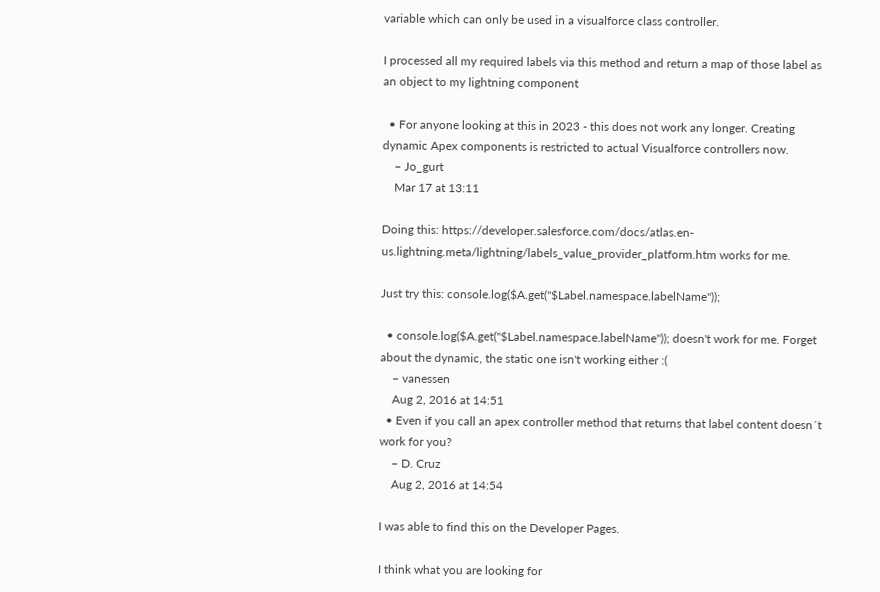variable which can only be used in a visualforce class controller.

I processed all my required labels via this method and return a map of those label as an object to my lightning component

  • For anyone looking at this in 2023 - this does not work any longer. Creating dynamic Apex components is restricted to actual Visualforce controllers now.
    – Jo_gurt
    Mar 17 at 13:11

Doing this: https://developer.salesforce.com/docs/atlas.en-us.lightning.meta/lightning/labels_value_provider_platform.htm works for me.

Just try this: console.log($A.get("$Label.namespace.labelName"));

  • console.log($A.get("$Label.namespace.labelName")); doesn't work for me. Forget about the dynamic, the static one isn't working either :(
    – vanessen
    Aug 2, 2016 at 14:51
  • Even if you call an apex controller method that returns that label content doesn´t work for you?
    – D. Cruz
    Aug 2, 2016 at 14:54

I was able to find this on the Developer Pages.

I think what you are looking for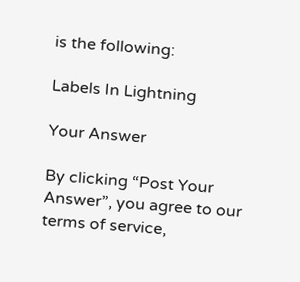is the following:

Labels In Lightning

Your Answer

By clicking “Post Your Answer”, you agree to our terms of service,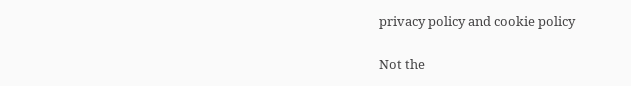privacy policy and cookie policy

Not the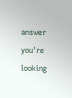answer you're looking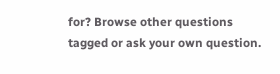for? Browse other questions tagged or ask your own question.